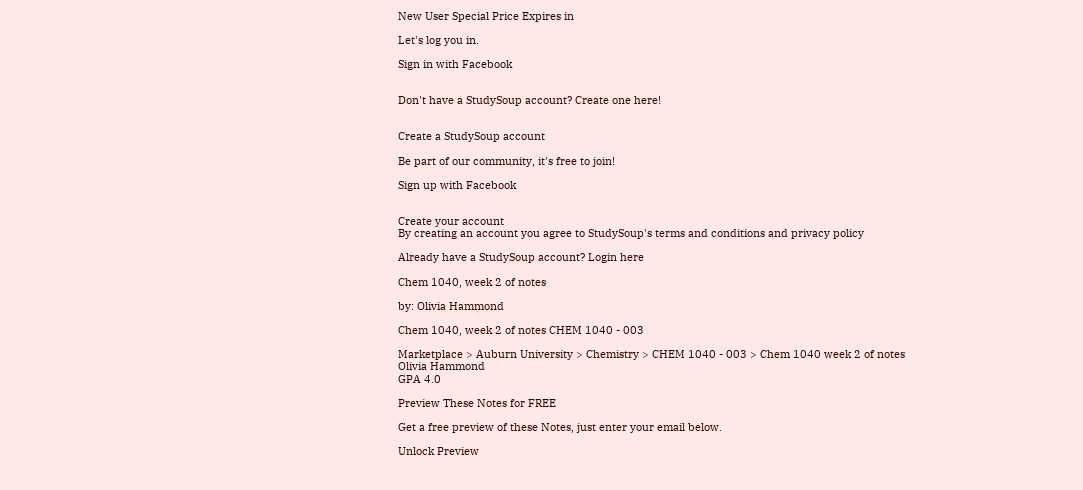New User Special Price Expires in

Let's log you in.

Sign in with Facebook


Don't have a StudySoup account? Create one here!


Create a StudySoup account

Be part of our community, it's free to join!

Sign up with Facebook


Create your account
By creating an account you agree to StudySoup's terms and conditions and privacy policy

Already have a StudySoup account? Login here

Chem 1040, week 2 of notes

by: Olivia Hammond

Chem 1040, week 2 of notes CHEM 1040 - 003

Marketplace > Auburn University > Chemistry > CHEM 1040 - 003 > Chem 1040 week 2 of notes
Olivia Hammond
GPA 4.0

Preview These Notes for FREE

Get a free preview of these Notes, just enter your email below.

Unlock Preview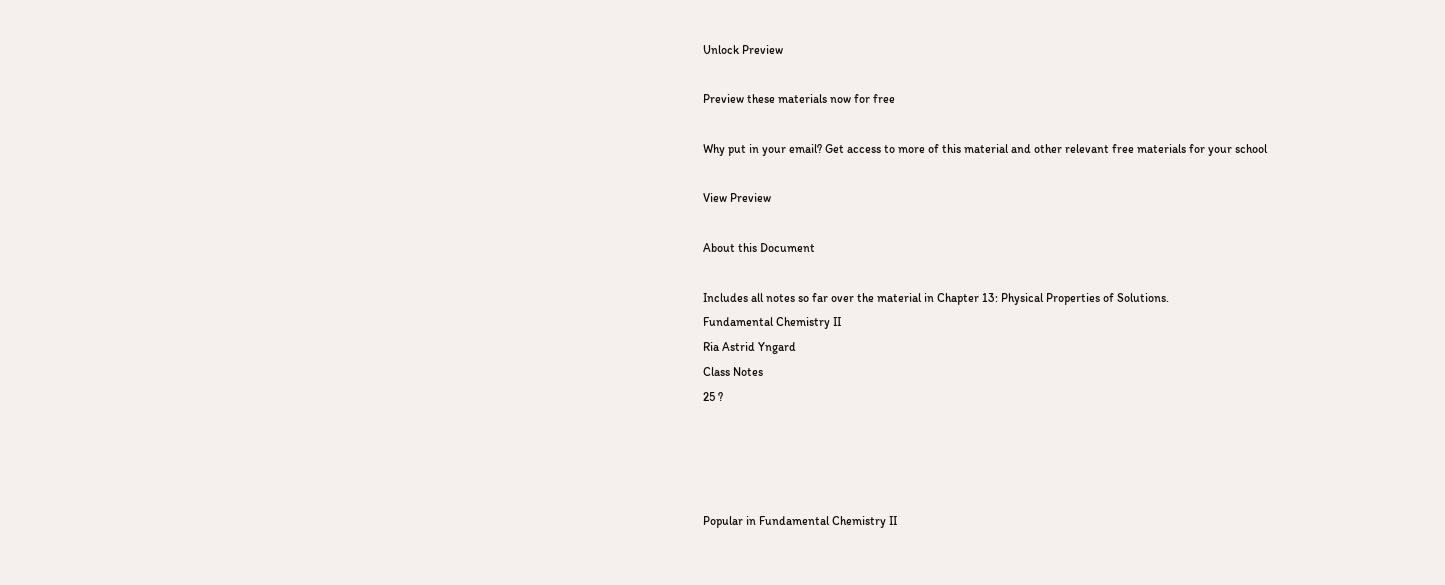Unlock Preview

Preview these materials now for free

Why put in your email? Get access to more of this material and other relevant free materials for your school

View Preview

About this Document

Includes all notes so far over the material in Chapter 13: Physical Properties of Solutions.
Fundamental Chemistry II
Ria Astrid Yngard
Class Notes
25 ?




Popular in Fundamental Chemistry II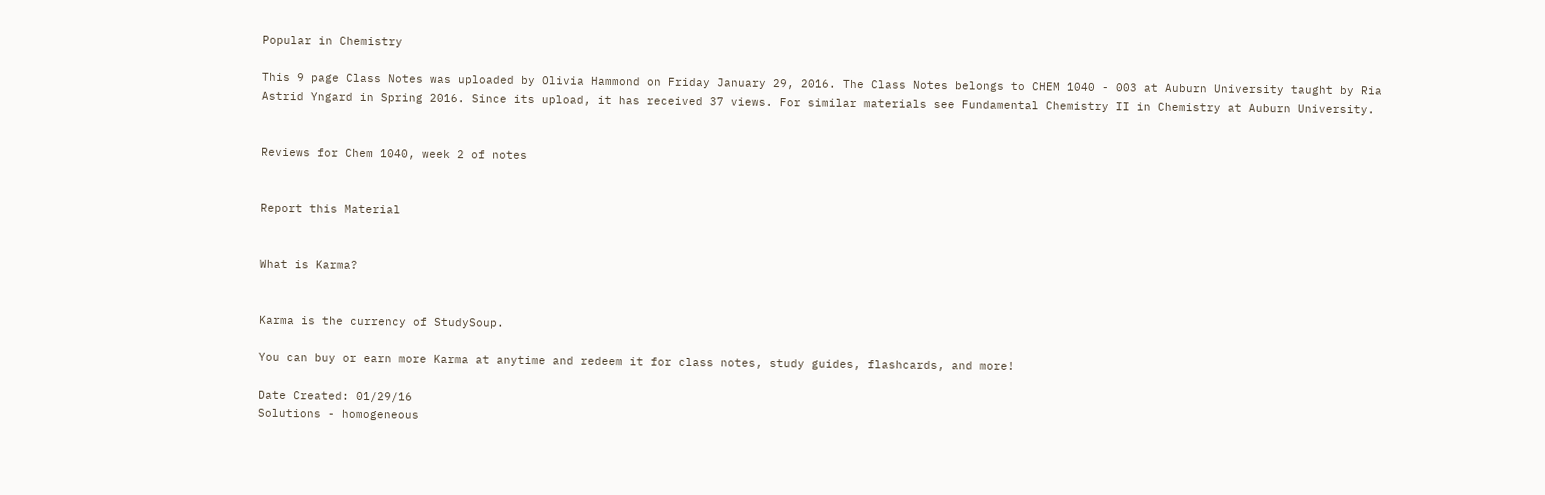Popular in Chemistry

This 9 page Class Notes was uploaded by Olivia Hammond on Friday January 29, 2016. The Class Notes belongs to CHEM 1040 - 003 at Auburn University taught by Ria Astrid Yngard in Spring 2016. Since its upload, it has received 37 views. For similar materials see Fundamental Chemistry II in Chemistry at Auburn University.


Reviews for Chem 1040, week 2 of notes


Report this Material


What is Karma?


Karma is the currency of StudySoup.

You can buy or earn more Karma at anytime and redeem it for class notes, study guides, flashcards, and more!

Date Created: 01/29/16
Solutions - homogeneous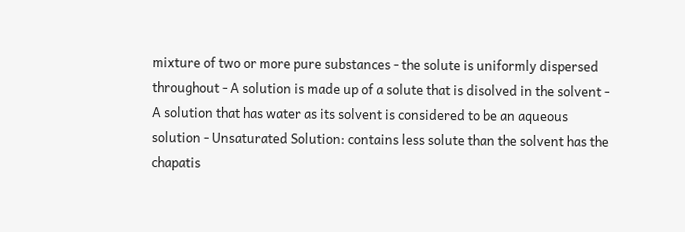mixture of two or more pure substances - the solute is uniformly dispersed throughout - A solution is made up of a solute that is disolved in the solvent - A solution that has water as its solvent is considered to be an aqueous solution - Unsaturated Solution: contains less solute than the solvent has the chapatis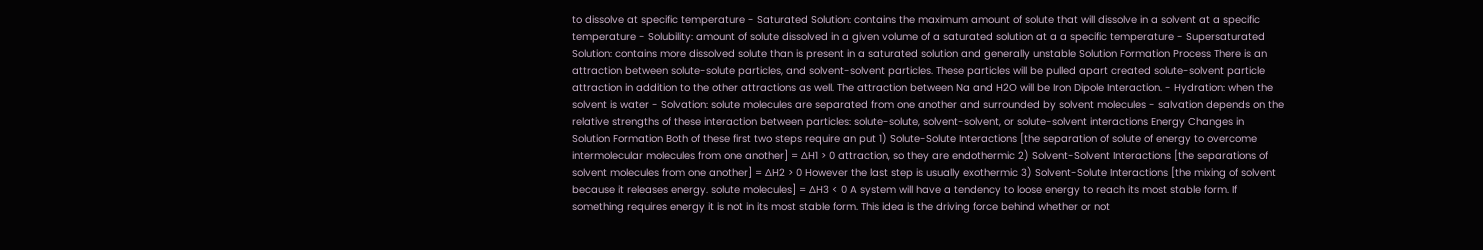to dissolve at specific temperature - Saturated Solution: contains the maximum amount of solute that will dissolve in a solvent at a specific temperature - Solubility: amount of solute dissolved in a given volume of a saturated solution at a a specific temperature - Supersaturated Solution: contains more dissolved solute than is present in a saturated solution and generally unstable Solution Formation Process There is an attraction between solute-solute particles, and solvent-solvent particles. These particles will be pulled apart created solute-solvent particle attraction in addition to the other attractions as well. The attraction between Na and H2O will be Iron Dipole Interaction. - Hydration: when the solvent is water - Solvation: solute molecules are separated from one another and surrounded by solvent molecules - salvation depends on the relative strengths of these interaction between particles: solute-solute, solvent-solvent, or solute-solvent interactions Energy Changes in Solution Formation Both of these first two steps require an put 1) Solute-Solute Interactions [the separation of solute of energy to overcome intermolecular molecules from one another] = ∆H1 > 0 attraction, so they are endothermic 2) Solvent-Solvent Interactions [the separations of solvent molecules from one another] = ∆H2 > 0 However the last step is usually exothermic 3) Solvent-Solute Interactions [the mixing of solvent because it releases energy. solute molecules] = ∆H3 < 0 A system will have a tendency to loose energy to reach its most stable form. If something requires energy it is not in its most stable form. This idea is the driving force behind whether or not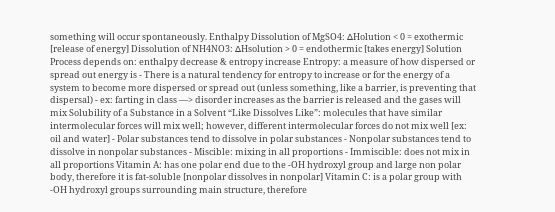something will occur spontaneously. Enthalpy Dissolution of MgSO4: ∆Holution < 0 = exothermic [release of energy] Dissolution of NH4NO3: ∆Hsolution > 0 = endothermic [takes energy] Solution Process depends on: enthalpy decrease & entropy increase Entropy: a measure of how dispersed or spread out energy is - There is a natural tendency for entropy to increase or for the energy of a system to become more dispersed or spread out (unless something, like a barrier, is preventing that dispersal) - ex: farting in class —> disorder increases as the barrier is released and the gases will mix Solubility of a Substance in a Solvent “Like Dissolves Like”: molecules that have similar intermolecular forces will mix well; however, different intermolecular forces do not mix well [ex: oil and water] - Polar substances tend to dissolve in polar substances - Nonpolar substances tend to dissolve in nonpolar substances - Miscible: mixing in all proportions - Immiscible: does not mix in all proportions Vitamin A: has one polar end due to the -OH hydroxyl group and large non polar body, therefore it is fat-soluble [nonpolar dissolves in nonpolar] Vitamin C: is a polar group with -OH hydroxyl groups surrounding main structure, therefore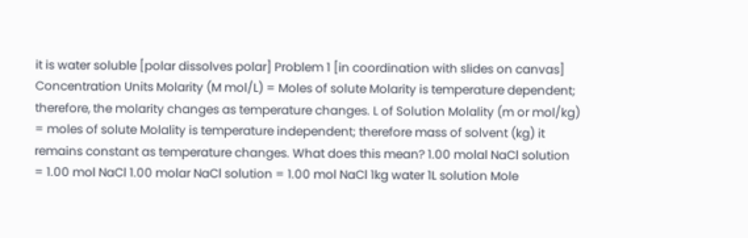it is water soluble [polar dissolves polar] Problem 1 [in coordination with slides on canvas] Concentration Units Molarity (M mol/L) = Moles of solute Molarity is temperature dependent; therefore, the molarity changes as temperature changes. L of Solution Molality (m or mol/kg) = moles of solute Molality is temperature independent; therefore mass of solvent (kg) it remains constant as temperature changes. What does this mean? 1.00 molal NaCl solution = 1.00 mol NaCl 1.00 molar NaCl solution = 1.00 mol NaCl 1kg water 1L solution Mole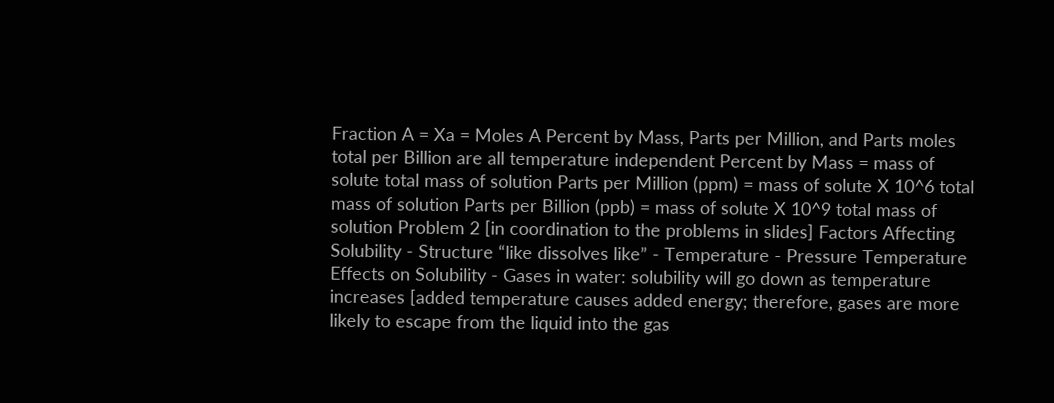Fraction A = Xa = Moles A Percent by Mass, Parts per Million, and Parts moles total per Billion are all temperature independent Percent by Mass = mass of solute total mass of solution Parts per Million (ppm) = mass of solute X 10^6 total mass of solution Parts per Billion (ppb) = mass of solute X 10^9 total mass of solution Problem 2 [in coordination to the problems in slides] Factors Affecting Solubility - Structure “like dissolves like” - Temperature - Pressure Temperature Effects on Solubility - Gases in water: solubility will go down as temperature increases [added temperature causes added energy; therefore, gases are more likely to escape from the liquid into the gas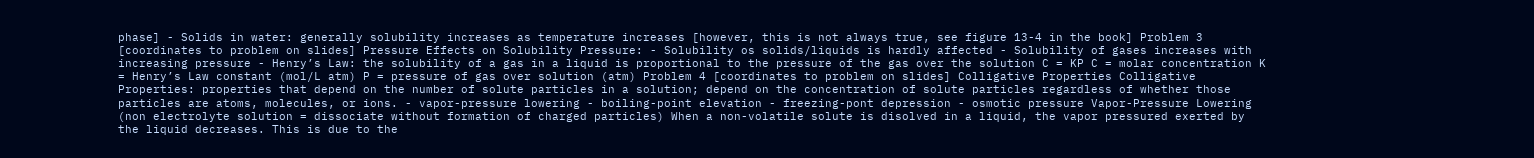phase] - Solids in water: generally solubility increases as temperature increases [however, this is not always true, see figure 13-4 in the book] Problem 3 [coordinates to problem on slides] Pressure Effects on Solubility Pressure: - Solubility os solids/liquids is hardly affected - Solubility of gases increases with increasing pressure - Henry’s Law: the solubility of a gas in a liquid is proportional to the pressure of the gas over the solution C = KP C = molar concentration K = Henry’s Law constant (mol/L atm) P = pressure of gas over solution (atm) Problem 4 [coordinates to problem on slides] Colligative Properties Colligative Properties: properties that depend on the number of solute particles in a solution; depend on the concentration of solute particles regardless of whether those particles are atoms, molecules, or ions. - vapor-pressure lowering - boiling-point elevation - freezing-pont depression - osmotic pressure Vapor-Pressure Lowering (non electrolyte solution = dissociate without formation of charged particles) When a non-volatile solute is disolved in a liquid, the vapor pressured exerted by the liquid decreases. This is due to the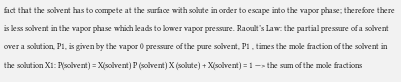fact that the solvent has to compete at the surface with solute in order to escape into the vapor phase; therefore there is less solvent in the vapor phase which leads to lower vapor pressure. Raoult’s Law: the partial pressure of a solvent over a solution, P1, is given by the vapor 0 pressure of the pure solvent, P1 , times the mole fraction of the solvent in the solution X1: P(solvent) = X(solvent) P (solvent) X (solute) + X(solvent) = 1 —> the sum of the mole fractions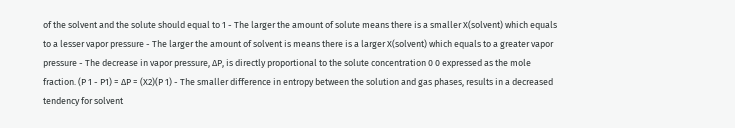of the solvent and the solute should equal to 1 - The larger the amount of solute means there is a smaller X(solvent) which equals to a lesser vapor pressure - The larger the amount of solvent is means there is a larger X(solvent) which equals to a greater vapor pressure - The decrease in vapor pressure, ∆P, is directly proportional to the solute concentration 0 0 expressed as the mole fraction. (P 1 - P1) = ∆P = (X2)(P 1) - The smaller difference in entropy between the solution and gas phases, results in a decreased tendency for solvent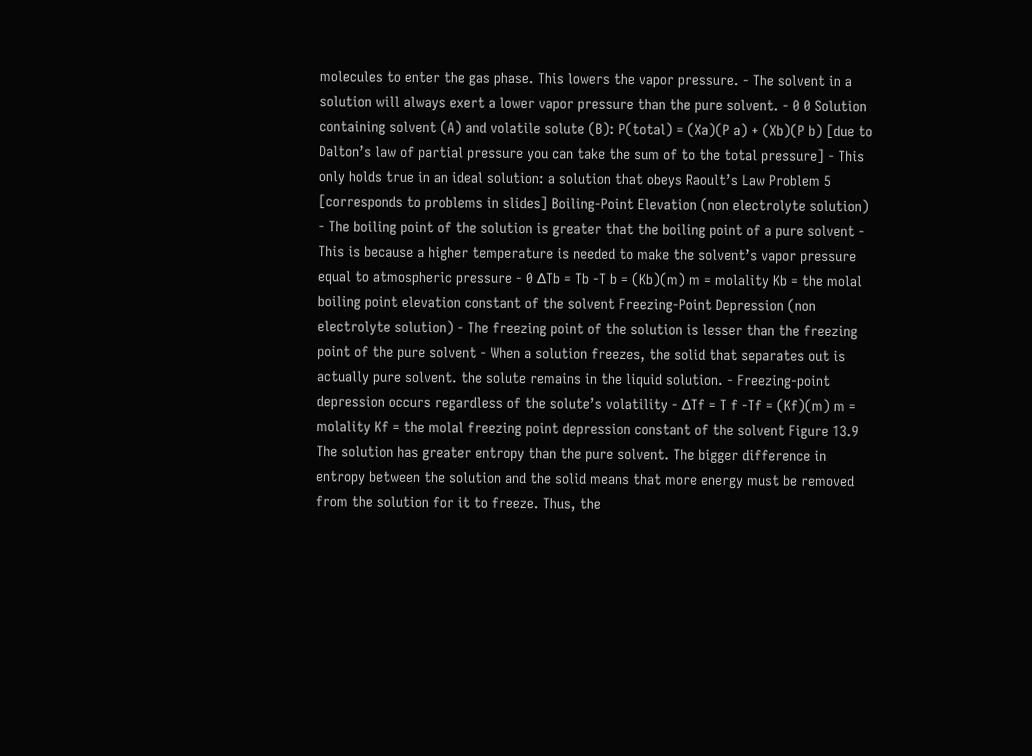molecules to enter the gas phase. This lowers the vapor pressure. - The solvent in a solution will always exert a lower vapor pressure than the pure solvent. - 0 0 Solution containing solvent (A) and volatile solute (B): P(total) = (Xa)(P a) + (Xb)(P b) [due to Dalton’s law of partial pressure you can take the sum of to the total pressure] - This only holds true in an ideal solution: a solution that obeys Raoult’s Law Problem 5 [corresponds to problems in slides] Boiling-Point Elevation (non electrolyte solution) - The boiling point of the solution is greater that the boiling point of a pure solvent - This is because a higher temperature is needed to make the solvent’s vapor pressure equal to atmospheric pressure - 0 ∆Tb = Tb -T b = (Kb)(m) m = molality Kb = the molal boiling point elevation constant of the solvent Freezing-Point Depression (non electrolyte solution) - The freezing point of the solution is lesser than the freezing point of the pure solvent - When a solution freezes, the solid that separates out is actually pure solvent. the solute remains in the liquid solution. - Freezing-point depression occurs regardless of the solute’s volatility - ∆Tf = T f -Tf = (Kf)(m) m = molality Kf = the molal freezing point depression constant of the solvent Figure 13.9 The solution has greater entropy than the pure solvent. The bigger difference in entropy between the solution and the solid means that more energy must be removed from the solution for it to freeze. Thus, the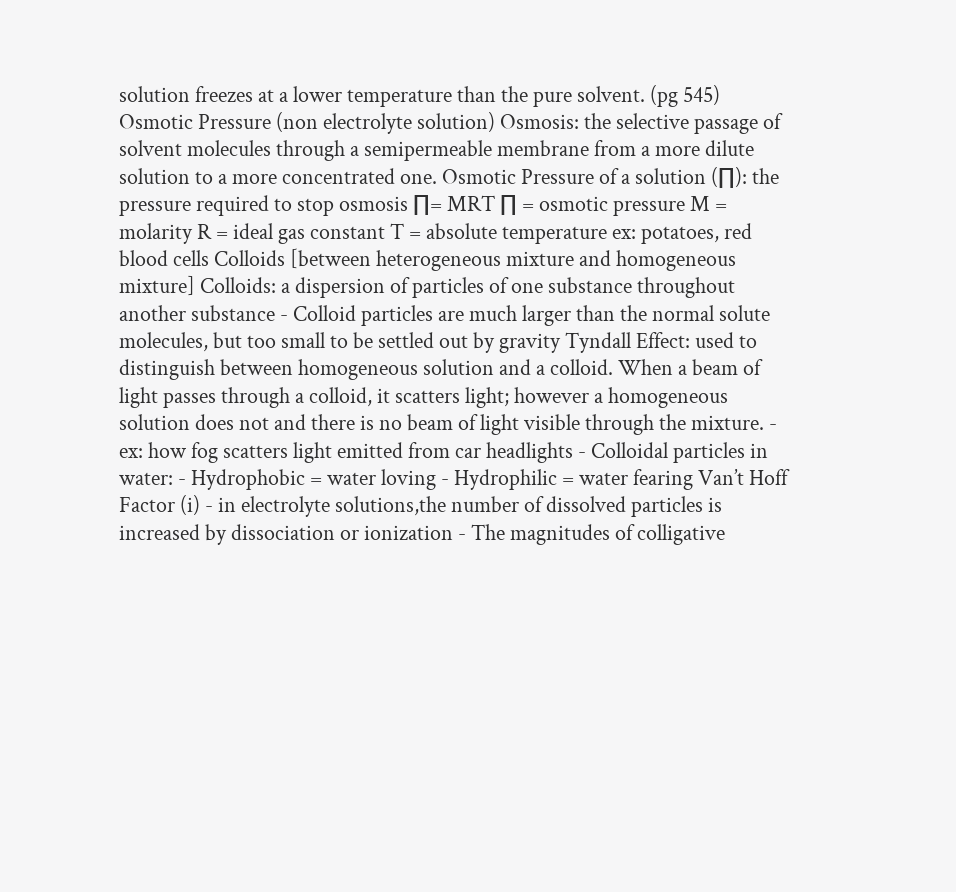solution freezes at a lower temperature than the pure solvent. (pg 545) Osmotic Pressure (non electrolyte solution) Osmosis: the selective passage of solvent molecules through a semipermeable membrane from a more dilute solution to a more concentrated one. Osmotic Pressure of a solution (∏): the pressure required to stop osmosis ∏= MRT ∏ = osmotic pressure M = molarity R = ideal gas constant T = absolute temperature ex: potatoes, red blood cells Colloids [between heterogeneous mixture and homogeneous mixture] Colloids: a dispersion of particles of one substance throughout another substance - Colloid particles are much larger than the normal solute molecules, but too small to be settled out by gravity Tyndall Effect: used to distinguish between homogeneous solution and a colloid. When a beam of light passes through a colloid, it scatters light; however a homogeneous solution does not and there is no beam of light visible through the mixture. - ex: how fog scatters light emitted from car headlights - Colloidal particles in water: - Hydrophobic = water loving - Hydrophilic = water fearing Van’t Hoff Factor (i) - in electrolyte solutions,the number of dissolved particles is increased by dissociation or ionization - The magnitudes of colligative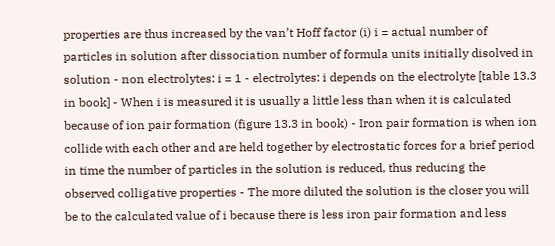properties are thus increased by the van’t Hoff factor (i) i = actual number of particles in solution after dissociation number of formula units initially disolved in solution - non electrolytes: i = 1 - electrolytes: i depends on the electrolyte [table 13.3 in book] - When i is measured it is usually a little less than when it is calculated because of ion pair formation (figure 13.3 in book) - Iron pair formation is when ion collide with each other and are held together by electrostatic forces for a brief period in time the number of particles in the solution is reduced, thus reducing the observed colligative properties - The more diluted the solution is the closer you will be to the calculated value of i because there is less iron pair formation and less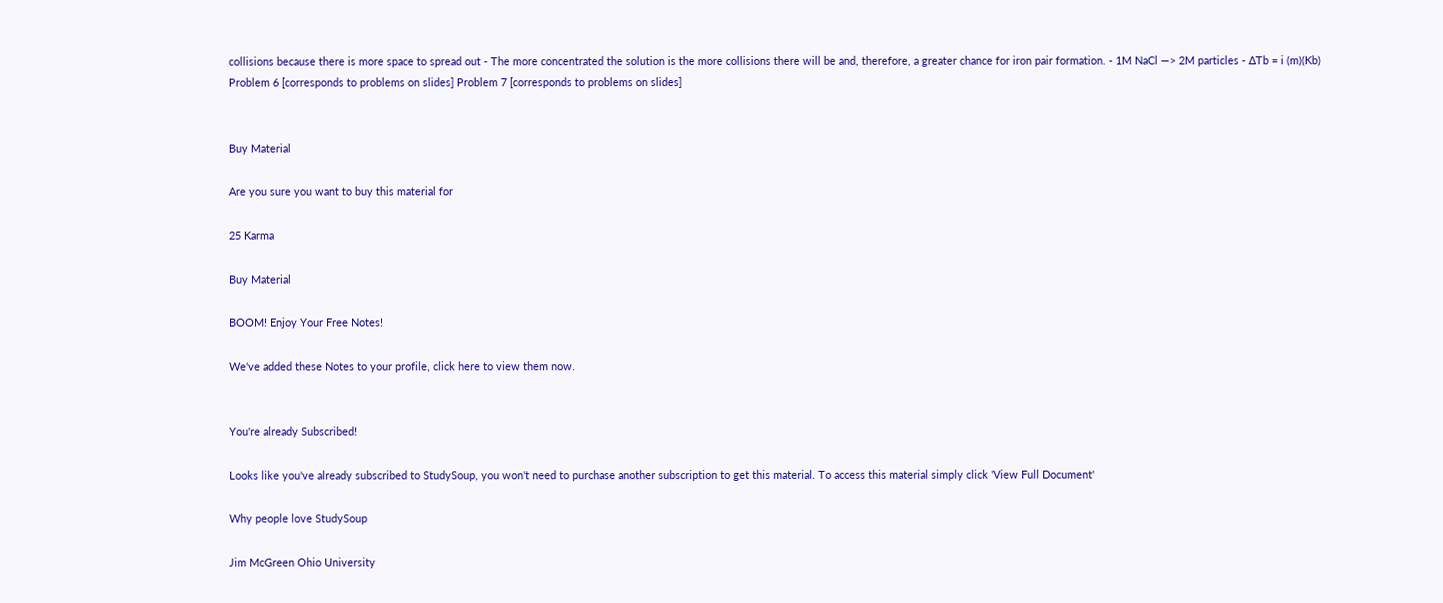collisions because there is more space to spread out - The more concentrated the solution is the more collisions there will be and, therefore, a greater chance for iron pair formation. - 1M NaCl —> 2M particles - ∆Tb = i (m)(Kb) Problem 6 [corresponds to problems on slides] Problem 7 [corresponds to problems on slides]


Buy Material

Are you sure you want to buy this material for

25 Karma

Buy Material

BOOM! Enjoy Your Free Notes!

We've added these Notes to your profile, click here to view them now.


You're already Subscribed!

Looks like you've already subscribed to StudySoup, you won't need to purchase another subscription to get this material. To access this material simply click 'View Full Document'

Why people love StudySoup

Jim McGreen Ohio University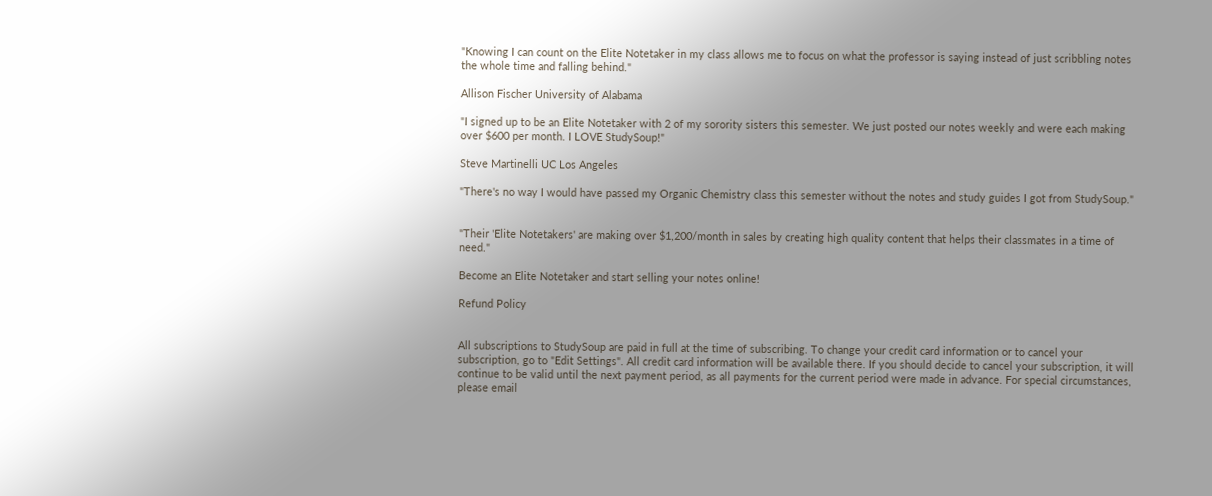"Knowing I can count on the Elite Notetaker in my class allows me to focus on what the professor is saying instead of just scribbling notes the whole time and falling behind."

Allison Fischer University of Alabama

"I signed up to be an Elite Notetaker with 2 of my sorority sisters this semester. We just posted our notes weekly and were each making over $600 per month. I LOVE StudySoup!"

Steve Martinelli UC Los Angeles

"There's no way I would have passed my Organic Chemistry class this semester without the notes and study guides I got from StudySoup."


"Their 'Elite Notetakers' are making over $1,200/month in sales by creating high quality content that helps their classmates in a time of need."

Become an Elite Notetaker and start selling your notes online!

Refund Policy


All subscriptions to StudySoup are paid in full at the time of subscribing. To change your credit card information or to cancel your subscription, go to "Edit Settings". All credit card information will be available there. If you should decide to cancel your subscription, it will continue to be valid until the next payment period, as all payments for the current period were made in advance. For special circumstances, please email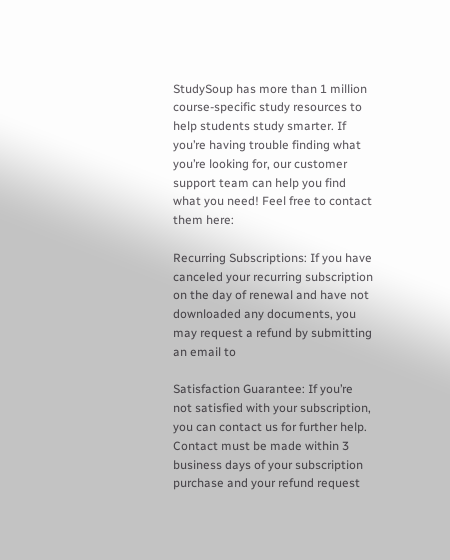StudySoup has more than 1 million course-specific study resources to help students study smarter. If you’re having trouble finding what you’re looking for, our customer support team can help you find what you need! Feel free to contact them here:

Recurring Subscriptions: If you have canceled your recurring subscription on the day of renewal and have not downloaded any documents, you may request a refund by submitting an email to

Satisfaction Guarantee: If you’re not satisfied with your subscription, you can contact us for further help. Contact must be made within 3 business days of your subscription purchase and your refund request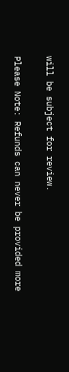will be subject for review.

Please Note: Refunds can never be provided more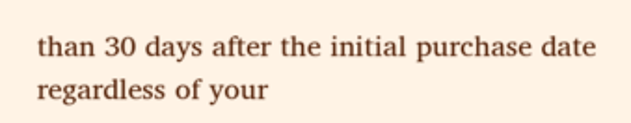than 30 days after the initial purchase date regardless of your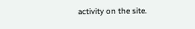activity on the site.